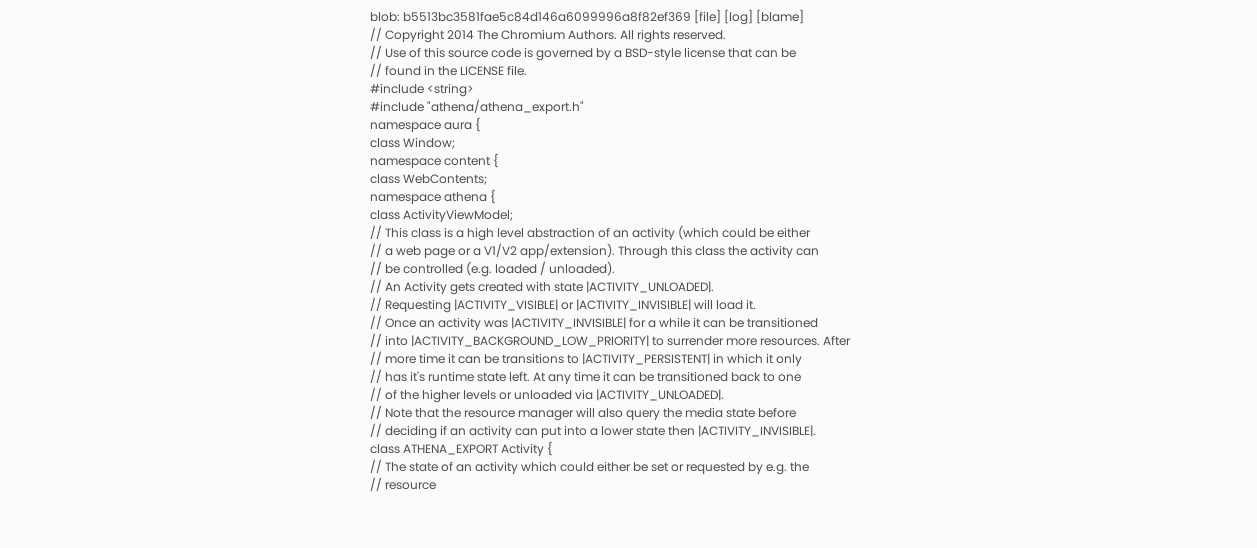blob: b5513bc3581fae5c84d146a6099996a8f82ef369 [file] [log] [blame]
// Copyright 2014 The Chromium Authors. All rights reserved.
// Use of this source code is governed by a BSD-style license that can be
// found in the LICENSE file.
#include <string>
#include "athena/athena_export.h"
namespace aura {
class Window;
namespace content {
class WebContents;
namespace athena {
class ActivityViewModel;
// This class is a high level abstraction of an activity (which could be either
// a web page or a V1/V2 app/extension). Through this class the activity can
// be controlled (e.g. loaded / unloaded).
// An Activity gets created with state |ACTIVITY_UNLOADED|.
// Requesting |ACTIVITY_VISIBLE| or |ACTIVITY_INVISIBLE| will load it.
// Once an activity was |ACTIVITY_INVISIBLE| for a while it can be transitioned
// into |ACTIVITY_BACKGROUND_LOW_PRIORITY| to surrender more resources. After
// more time it can be transitions to |ACTIVITY_PERSISTENT| in which it only
// has it's runtime state left. At any time it can be transitioned back to one
// of the higher levels or unloaded via |ACTIVITY_UNLOADED|.
// Note that the resource manager will also query the media state before
// deciding if an activity can put into a lower state then |ACTIVITY_INVISIBLE|.
class ATHENA_EXPORT Activity {
// The state of an activity which could either be set or requested by e.g. the
// resource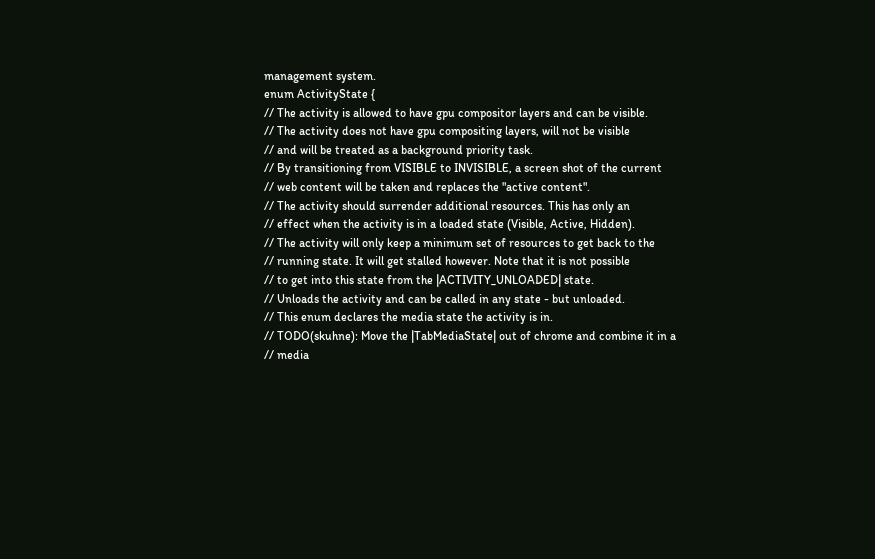management system.
enum ActivityState {
// The activity is allowed to have gpu compositor layers and can be visible.
// The activity does not have gpu compositing layers, will not be visible
// and will be treated as a background priority task.
// By transitioning from VISIBLE to INVISIBLE, a screen shot of the current
// web content will be taken and replaces the "active content".
// The activity should surrender additional resources. This has only an
// effect when the activity is in a loaded state (Visible, Active, Hidden).
// The activity will only keep a minimum set of resources to get back to the
// running state. It will get stalled however. Note that it is not possible
// to get into this state from the |ACTIVITY_UNLOADED| state.
// Unloads the activity and can be called in any state - but unloaded.
// This enum declares the media state the activity is in.
// TODO(skuhne): Move the |TabMediaState| out of chrome and combine it in a
// media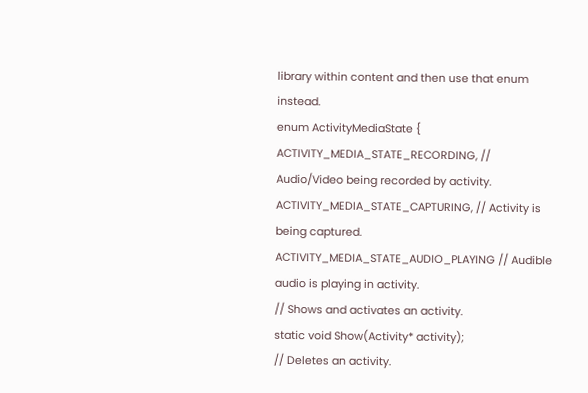library within content and then use that enum instead.
enum ActivityMediaState {
ACTIVITY_MEDIA_STATE_RECORDING, // Audio/Video being recorded by activity.
ACTIVITY_MEDIA_STATE_CAPTURING, // Activity is being captured.
ACTIVITY_MEDIA_STATE_AUDIO_PLAYING // Audible audio is playing in activity.
// Shows and activates an activity.
static void Show(Activity* activity);
// Deletes an activity.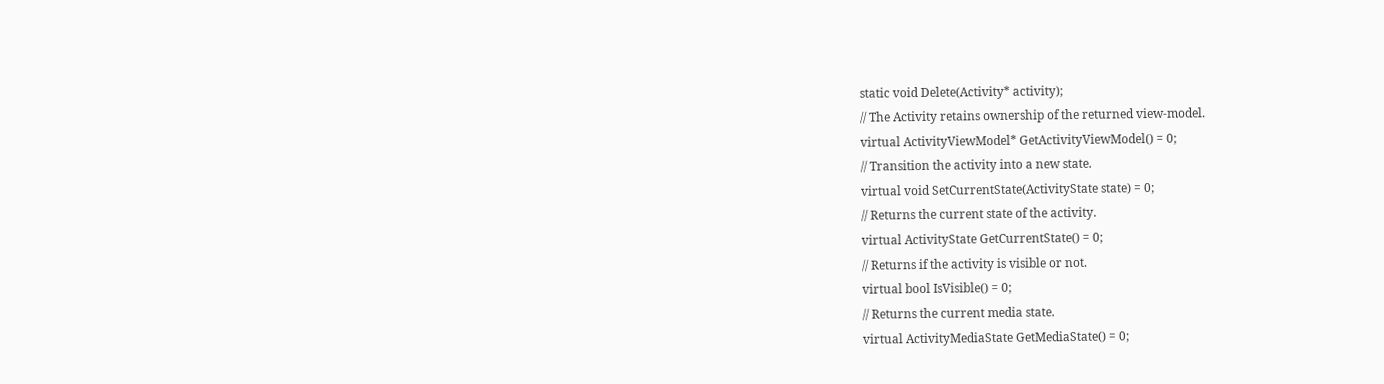static void Delete(Activity* activity);
// The Activity retains ownership of the returned view-model.
virtual ActivityViewModel* GetActivityViewModel() = 0;
// Transition the activity into a new state.
virtual void SetCurrentState(ActivityState state) = 0;
// Returns the current state of the activity.
virtual ActivityState GetCurrentState() = 0;
// Returns if the activity is visible or not.
virtual bool IsVisible() = 0;
// Returns the current media state.
virtual ActivityMediaState GetMediaState() = 0;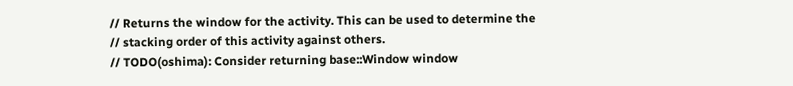// Returns the window for the activity. This can be used to determine the
// stacking order of this activity against others.
// TODO(oshima): Consider returning base::Window window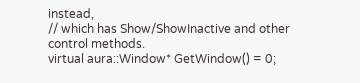instead,
// which has Show/ShowInactive and other control methods.
virtual aura::Window* GetWindow() = 0;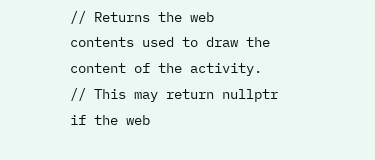// Returns the web contents used to draw the content of the activity.
// This may return nullptr if the web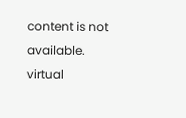content is not available.
virtual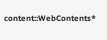content::WebContents*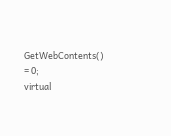GetWebContents() = 0;
virtual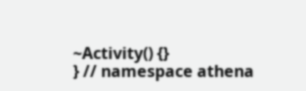~Activity() {}
} // namespace athena